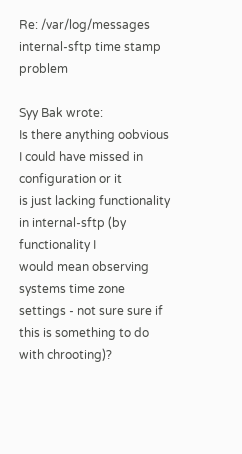Re: /var/log/messages internal-sftp time stamp problem

Syy Bak wrote:
Is there anything oobvious I could have missed in configuration or it
is just lacking functionality in internal-sftp (by functionality I
would mean observing systems time zone settings - not sure sure if
this is something to do with chrooting)?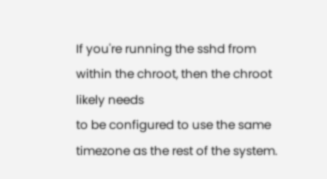If you're running the sshd from within the chroot, then the chroot likely needs
to be configured to use the same timezone as the rest of the system.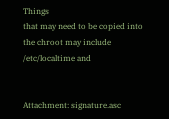Things
that may need to be copied into the chroot may include /etc/localtime and


Attachment: signature.asc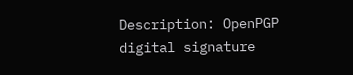Description: OpenPGP digital signature